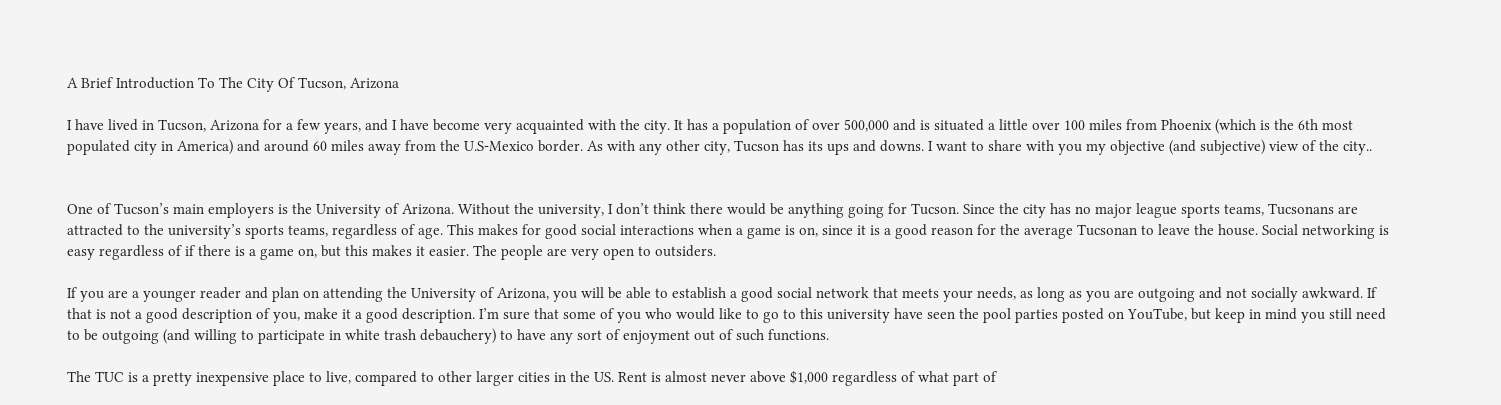A Brief Introduction To The City Of Tucson, Arizona

I have lived in Tucson, Arizona for a few years, and I have become very acquainted with the city. It has a population of over 500,000 and is situated a little over 100 miles from Phoenix (which is the 6th most populated city in America) and around 60 miles away from the U.S-Mexico border. As with any other city, Tucson has its ups and downs. I want to share with you my objective (and subjective) view of the city..


One of Tucson’s main employers is the University of Arizona. Without the university, I don’t think there would be anything going for Tucson. Since the city has no major league sports teams, Tucsonans are attracted to the university’s sports teams, regardless of age. This makes for good social interactions when a game is on, since it is a good reason for the average Tucsonan to leave the house. Social networking is easy regardless of if there is a game on, but this makes it easier. The people are very open to outsiders.

If you are a younger reader and plan on attending the University of Arizona, you will be able to establish a good social network that meets your needs, as long as you are outgoing and not socially awkward. If that is not a good description of you, make it a good description. I’m sure that some of you who would like to go to this university have seen the pool parties posted on YouTube, but keep in mind you still need to be outgoing (and willing to participate in white trash debauchery) to have any sort of enjoyment out of such functions.

The TUC is a pretty inexpensive place to live, compared to other larger cities in the US. Rent is almost never above $1,000 regardless of what part of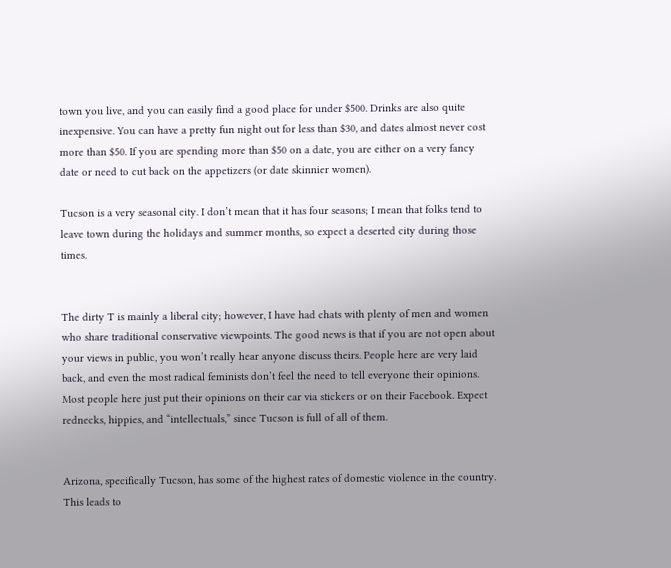town you live, and you can easily find a good place for under $500. Drinks are also quite inexpensive. You can have a pretty fun night out for less than $30, and dates almost never cost more than $50. If you are spending more than $50 on a date, you are either on a very fancy date or need to cut back on the appetizers (or date skinnier women).

Tucson is a very seasonal city. I don’t mean that it has four seasons; I mean that folks tend to leave town during the holidays and summer months, so expect a deserted city during those times.


The dirty T is mainly a liberal city; however, I have had chats with plenty of men and women who share traditional conservative viewpoints. The good news is that if you are not open about your views in public, you won’t really hear anyone discuss theirs. People here are very laid back, and even the most radical feminists don’t feel the need to tell everyone their opinions. Most people here just put their opinions on their car via stickers or on their Facebook. Expect rednecks, hippies, and “intellectuals,” since Tucson is full of all of them.


Arizona, specifically Tucson, has some of the highest rates of domestic violence in the country. This leads to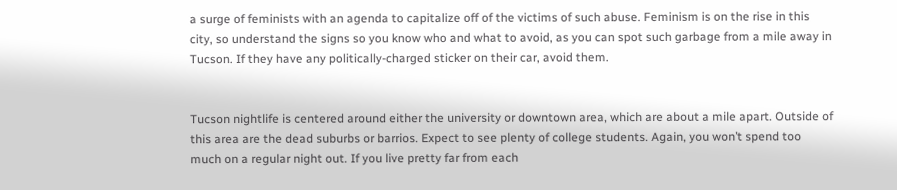a surge of feminists with an agenda to capitalize off of the victims of such abuse. Feminism is on the rise in this city, so understand the signs so you know who and what to avoid, as you can spot such garbage from a mile away in Tucson. If they have any politically-charged sticker on their car, avoid them.


Tucson nightlife is centered around either the university or downtown area, which are about a mile apart. Outside of this area are the dead suburbs or barrios. Expect to see plenty of college students. Again, you won’t spend too much on a regular night out. If you live pretty far from each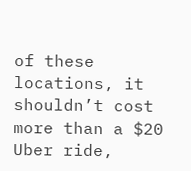of these locations, it shouldn’t cost more than a $20 Uber ride,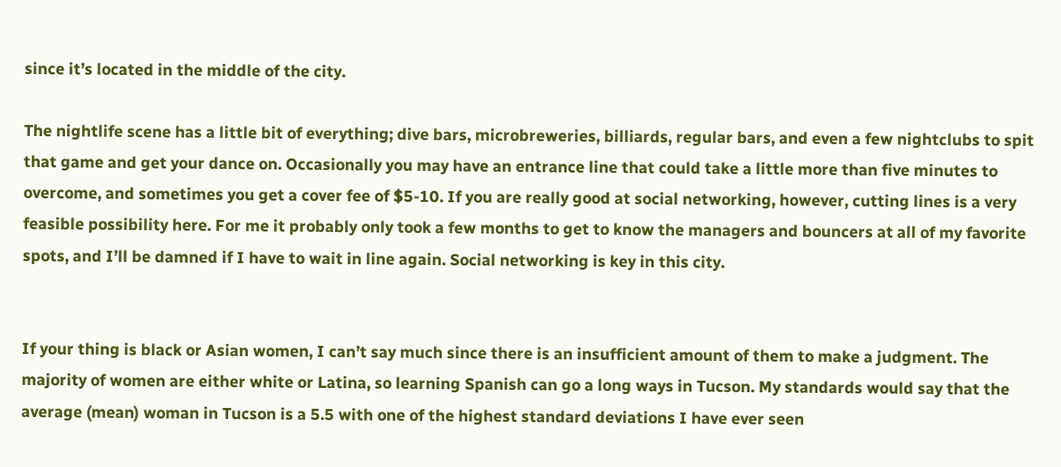since it’s located in the middle of the city.

The nightlife scene has a little bit of everything; dive bars, microbreweries, billiards, regular bars, and even a few nightclubs to spit that game and get your dance on. Occasionally you may have an entrance line that could take a little more than five minutes to overcome, and sometimes you get a cover fee of $5-10. If you are really good at social networking, however, cutting lines is a very feasible possibility here. For me it probably only took a few months to get to know the managers and bouncers at all of my favorite spots, and I’ll be damned if I have to wait in line again. Social networking is key in this city.


If your thing is black or Asian women, I can’t say much since there is an insufficient amount of them to make a judgment. The majority of women are either white or Latina, so learning Spanish can go a long ways in Tucson. My standards would say that the average (mean) woman in Tucson is a 5.5 with one of the highest standard deviations I have ever seen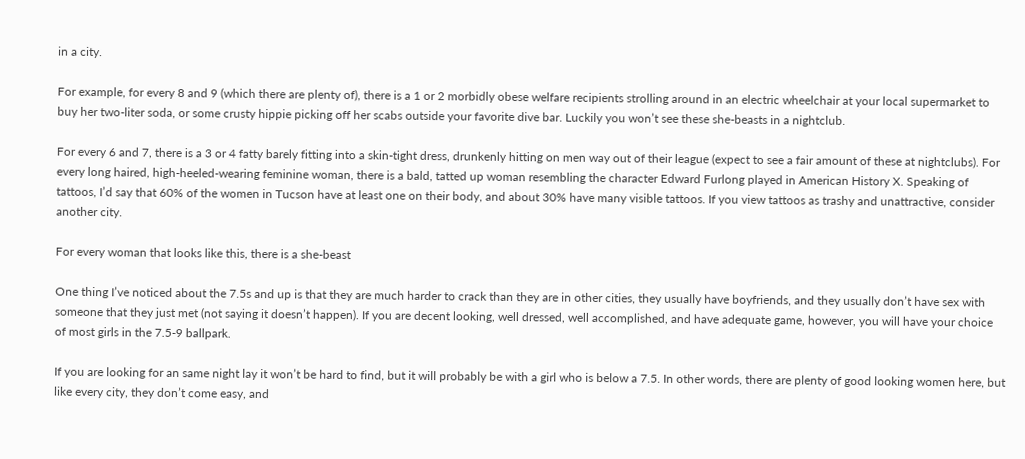in a city.

For example, for every 8 and 9 (which there are plenty of), there is a 1 or 2 morbidly obese welfare recipients strolling around in an electric wheelchair at your local supermarket to buy her two-liter soda, or some crusty hippie picking off her scabs outside your favorite dive bar. Luckily you won’t see these she-beasts in a nightclub.

For every 6 and 7, there is a 3 or 4 fatty barely fitting into a skin-tight dress, drunkenly hitting on men way out of their league (expect to see a fair amount of these at nightclubs). For every long haired, high-heeled-wearing feminine woman, there is a bald, tatted up woman resembling the character Edward Furlong played in American History X. Speaking of tattoos, I’d say that 60% of the women in Tucson have at least one on their body, and about 30% have many visible tattoos. If you view tattoos as trashy and unattractive, consider another city.

For every woman that looks like this, there is a she-beast

One thing I’ve noticed about the 7.5s and up is that they are much harder to crack than they are in other cities, they usually have boyfriends, and they usually don’t have sex with someone that they just met (not saying it doesn’t happen). If you are decent looking, well dressed, well accomplished, and have adequate game, however, you will have your choice of most girls in the 7.5-9 ballpark.

If you are looking for an same night lay it won’t be hard to find, but it will probably be with a girl who is below a 7.5. In other words, there are plenty of good looking women here, but like every city, they don’t come easy, and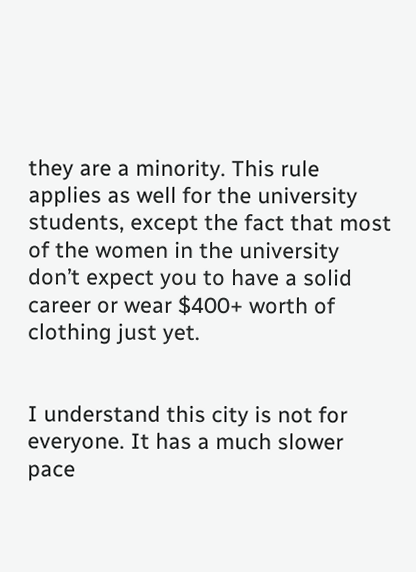they are a minority. This rule applies as well for the university students, except the fact that most of the women in the university don’t expect you to have a solid career or wear $400+ worth of clothing just yet.


I understand this city is not for everyone. It has a much slower pace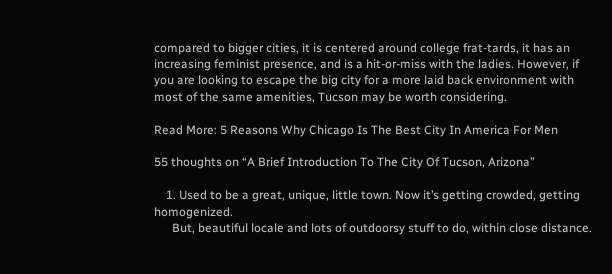compared to bigger cities, it is centered around college frat-tards, it has an increasing feminist presence, and is a hit-or-miss with the ladies. However, if you are looking to escape the big city for a more laid back environment with most of the same amenities, Tucson may be worth considering.

Read More: 5 Reasons Why Chicago Is The Best City In America For Men

55 thoughts on “A Brief Introduction To The City Of Tucson, Arizona”

    1. Used to be a great, unique, little town. Now it’s getting crowded, getting homogenized.
      But, beautiful locale and lots of outdoorsy stuff to do, within close distance.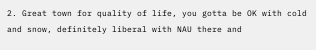2. Great town for quality of life, you gotta be OK with cold and snow, definitely liberal with NAU there and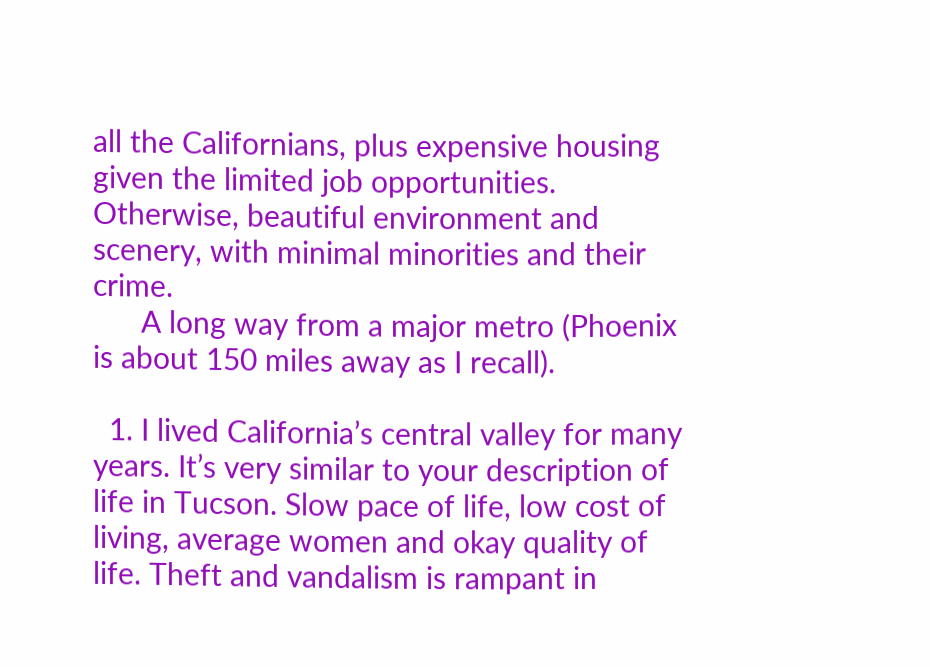all the Californians, plus expensive housing given the limited job opportunities. Otherwise, beautiful environment and scenery, with minimal minorities and their crime.
      A long way from a major metro (Phoenix is about 150 miles away as I recall).

  1. I lived California’s central valley for many years. It’s very similar to your description of life in Tucson. Slow pace of life, low cost of living, average women and okay quality of life. Theft and vandalism is rampant in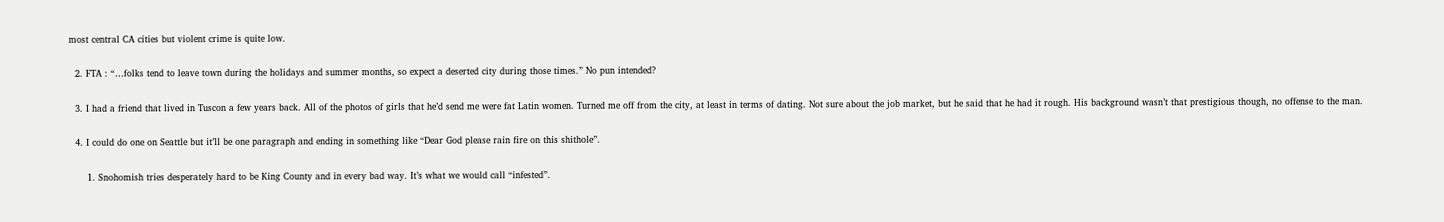most central CA cities but violent crime is quite low.

  2. FTA : “…folks tend to leave town during the holidays and summer months, so expect a deserted city during those times.” No pun intended?

  3. I had a friend that lived in Tuscon a few years back. All of the photos of girls that he’d send me were fat Latin women. Turned me off from the city, at least in terms of dating. Not sure about the job market, but he said that he had it rough. His background wasn’t that prestigious though, no offense to the man.

  4. I could do one on Seattle but it’ll be one paragraph and ending in something like “Dear God please rain fire on this shithole”.

      1. Snohomish tries desperately hard to be King County and in every bad way. It’s what we would call “infested”.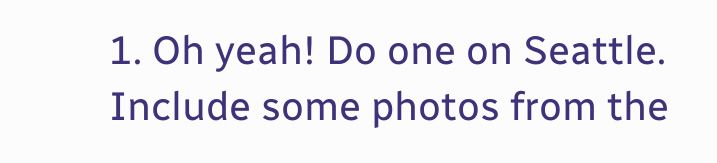1. Oh yeah! Do one on Seattle. Include some photos from the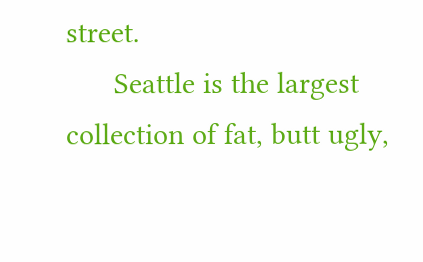street.
      Seattle is the largest collection of fat, butt ugly,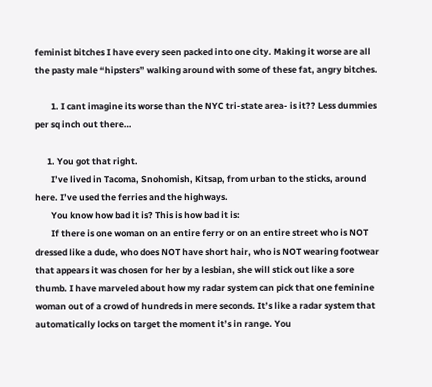feminist bitches I have every seen packed into one city. Making it worse are all the pasty male “hipsters” walking around with some of these fat, angry bitches.

        1. I cant imagine its worse than the NYC tri-state area- is it?? Less dummies per sq inch out there…

      1. You got that right.
        I’ve lived in Tacoma, Snohomish, Kitsap, from urban to the sticks, around here. I’ve used the ferries and the highways.
        You know how bad it is? This is how bad it is:
        If there is one woman on an entire ferry or on an entire street who is NOT dressed like a dude, who does NOT have short hair, who is NOT wearing footwear that appears it was chosen for her by a lesbian, she will stick out like a sore thumb. I have marveled about how my radar system can pick that one feminine woman out of a crowd of hundreds in mere seconds. It’s like a radar system that automatically locks on target the moment it’s in range. You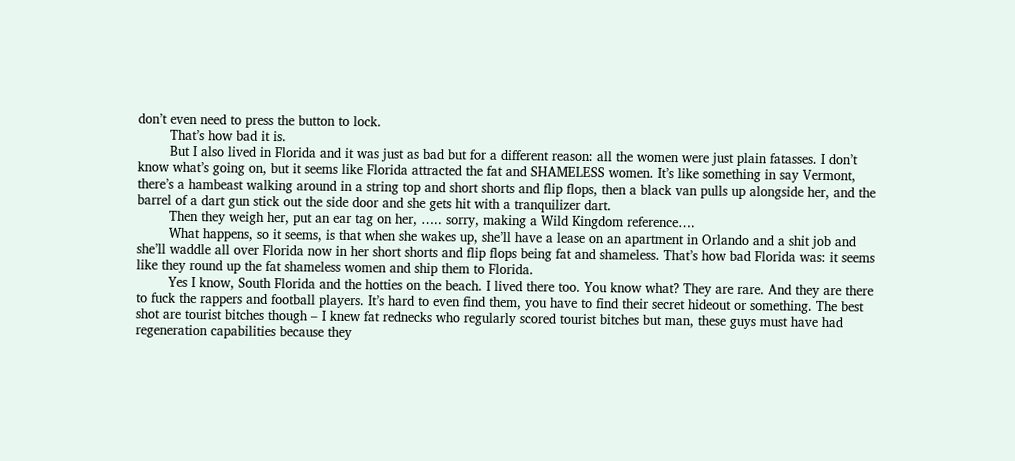don’t even need to press the button to lock.
        That’s how bad it is.
        But I also lived in Florida and it was just as bad but for a different reason: all the women were just plain fatasses. I don’t know what’s going on, but it seems like Florida attracted the fat and SHAMELESS women. It’s like something in say Vermont, there’s a hambeast walking around in a string top and short shorts and flip flops, then a black van pulls up alongside her, and the barrel of a dart gun stick out the side door and she gets hit with a tranquilizer dart.
        Then they weigh her, put an ear tag on her, ….. sorry, making a Wild Kingdom reference….
        What happens, so it seems, is that when she wakes up, she’ll have a lease on an apartment in Orlando and a shit job and she’ll waddle all over Florida now in her short shorts and flip flops being fat and shameless. That’s how bad Florida was: it seems like they round up the fat shameless women and ship them to Florida.
        Yes I know, South Florida and the hotties on the beach. I lived there too. You know what? They are rare. And they are there to fuck the rappers and football players. It’s hard to even find them, you have to find their secret hideout or something. The best shot are tourist bitches though – I knew fat rednecks who regularly scored tourist bitches but man, these guys must have had regeneration capabilities because they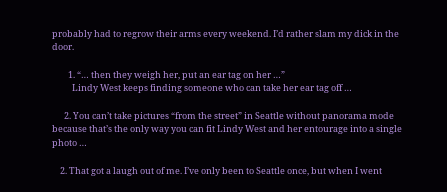probably had to regrow their arms every weekend. I’d rather slam my dick in the door.

        1. “… then they weigh her, put an ear tag on her …”
          Lindy West keeps finding someone who can take her ear tag off …

      2. You can’t take pictures “from the street” in Seattle without panorama mode because that’s the only way you can fit Lindy West and her entourage into a single photo …

    2. That got a laugh out of me. I’ve only been to Seattle once, but when I went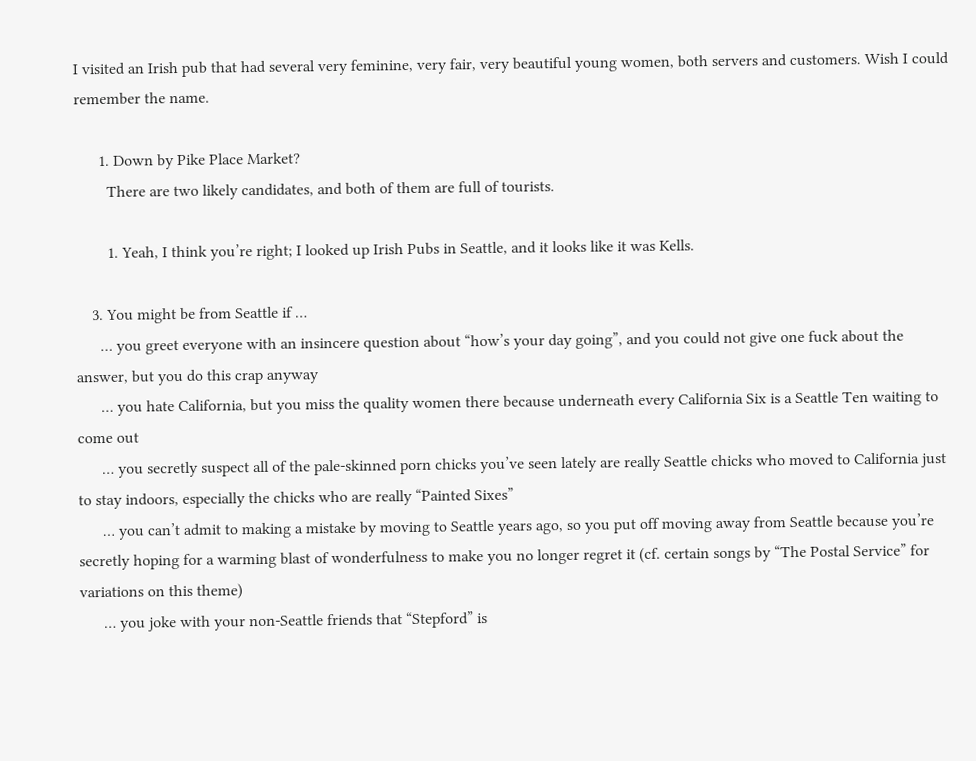I visited an Irish pub that had several very feminine, very fair, very beautiful young women, both servers and customers. Wish I could remember the name.

      1. Down by Pike Place Market?
        There are two likely candidates, and both of them are full of tourists.

        1. Yeah, I think you’re right; I looked up Irish Pubs in Seattle, and it looks like it was Kells.

    3. You might be from Seattle if …
      … you greet everyone with an insincere question about “how’s your day going”, and you could not give one fuck about the answer, but you do this crap anyway
      … you hate California, but you miss the quality women there because underneath every California Six is a Seattle Ten waiting to come out
      … you secretly suspect all of the pale-skinned porn chicks you’ve seen lately are really Seattle chicks who moved to California just to stay indoors, especially the chicks who are really “Painted Sixes”
      … you can’t admit to making a mistake by moving to Seattle years ago, so you put off moving away from Seattle because you’re secretly hoping for a warming blast of wonderfulness to make you no longer regret it (cf. certain songs by “The Postal Service” for variations on this theme)
      … you joke with your non-Seattle friends that “Stepford” is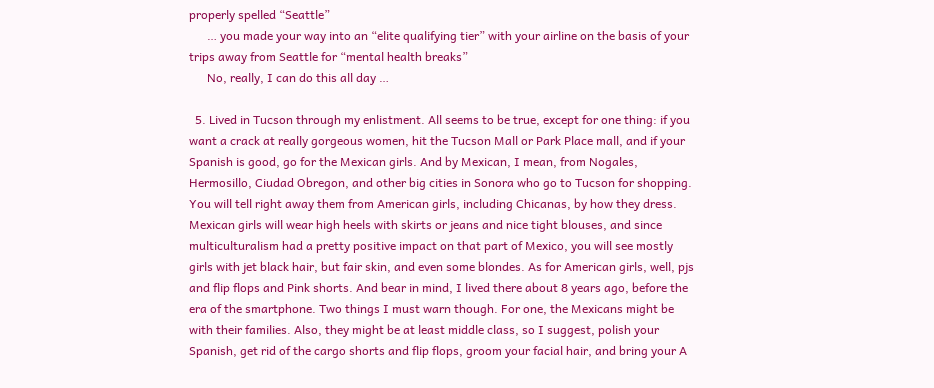properly spelled “Seattle”
      … you made your way into an “elite qualifying tier” with your airline on the basis of your trips away from Seattle for “mental health breaks”
      No, really, I can do this all day …

  5. Lived in Tucson through my enlistment. All seems to be true, except for one thing: if you want a crack at really gorgeous women, hit the Tucson Mall or Park Place mall, and if your Spanish is good, go for the Mexican girls. And by Mexican, I mean, from Nogales, Hermosillo, Ciudad Obregon, and other big cities in Sonora who go to Tucson for shopping. You will tell right away them from American girls, including Chicanas, by how they dress. Mexican girls will wear high heels with skirts or jeans and nice tight blouses, and since multiculturalism had a pretty positive impact on that part of Mexico, you will see mostly girls with jet black hair, but fair skin, and even some blondes. As for American girls, well, pjs and flip flops and Pink shorts. And bear in mind, I lived there about 8 years ago, before the era of the smartphone. Two things I must warn though. For one, the Mexicans might be with their families. Also, they might be at least middle class, so I suggest, polish your Spanish, get rid of the cargo shorts and flip flops, groom your facial hair, and bring your A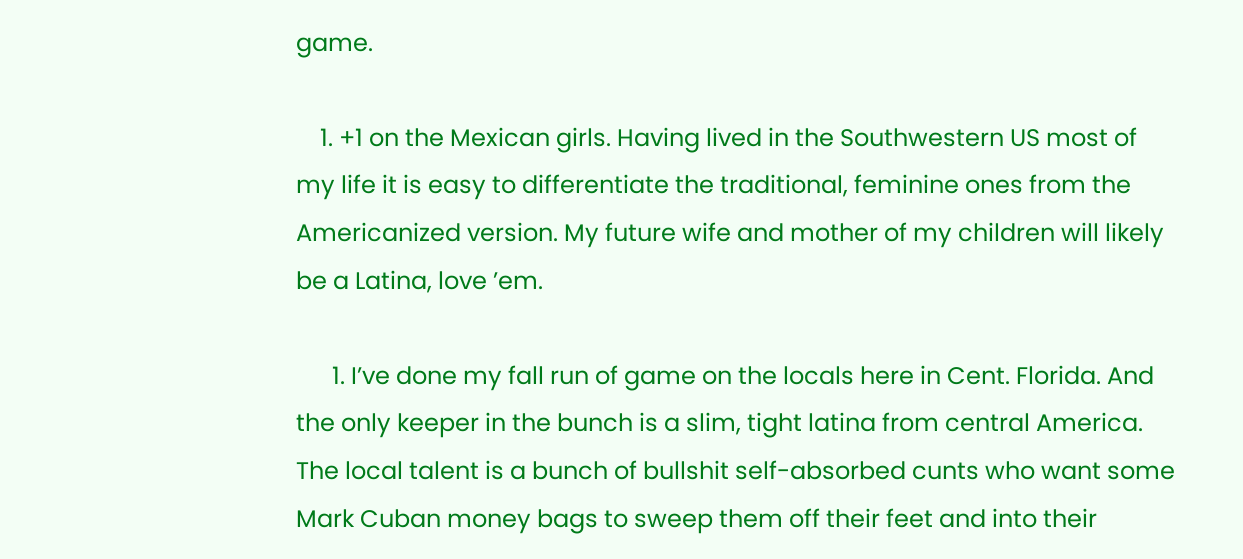game.

    1. +1 on the Mexican girls. Having lived in the Southwestern US most of my life it is easy to differentiate the traditional, feminine ones from the Americanized version. My future wife and mother of my children will likely be a Latina, love ’em.

      1. I’ve done my fall run of game on the locals here in Cent. Florida. And the only keeper in the bunch is a slim, tight latina from central America. The local talent is a bunch of bullshit self-absorbed cunts who want some Mark Cuban money bags to sweep them off their feet and into their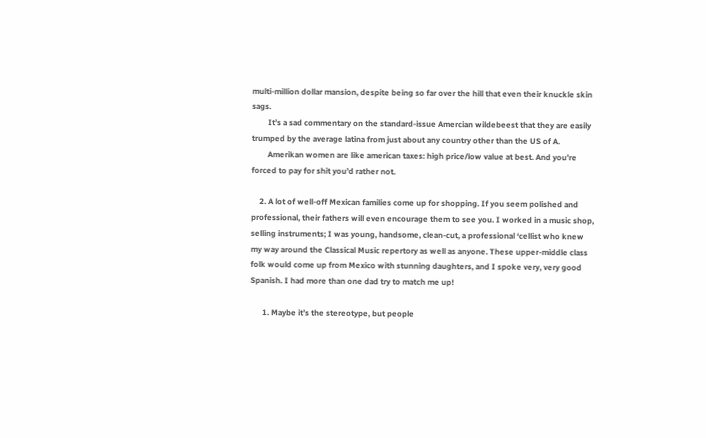multi-million dollar mansion, despite being so far over the hill that even their knuckle skin sags.
        It’s a sad commentary on the standard-issue Amercian wildebeest that they are easily trumped by the average latina from just about any country other than the US of A.
        Amerikan women are like american taxes: high price/low value at best. And you’re forced to pay for shit you’d rather not.

    2. A lot of well-off Mexican families come up for shopping. If you seem polished and professional, their fathers will even encourage them to see you. I worked in a music shop, selling instruments; I was young, handsome, clean-cut, a professional ‘cellist who knew my way around the Classical Music repertory as well as anyone. These upper-middle class folk would come up from Mexico with stunning daughters, and I spoke very, very good Spanish. I had more than one dad try to match me up!

      1. Maybe it’s the stereotype, but people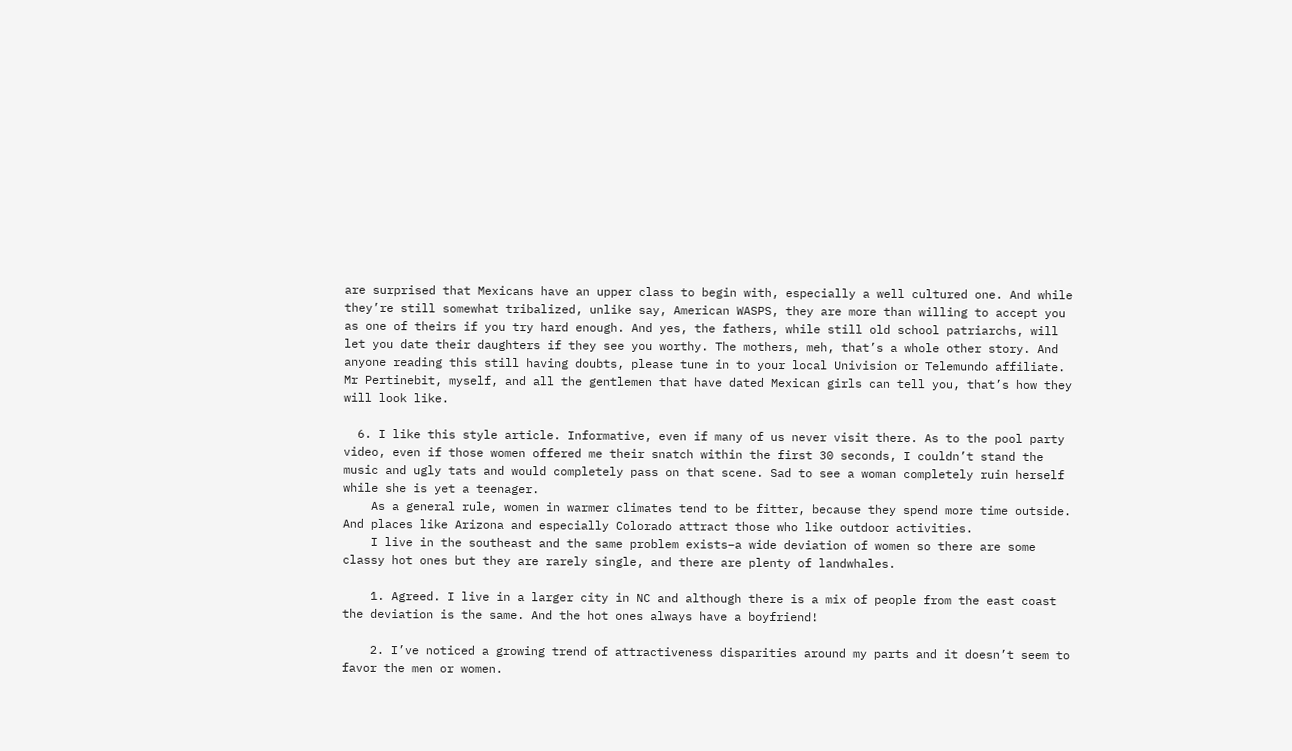are surprised that Mexicans have an upper class to begin with, especially a well cultured one. And while they’re still somewhat tribalized, unlike say, American WASPS, they are more than willing to accept you as one of theirs if you try hard enough. And yes, the fathers, while still old school patriarchs, will let you date their daughters if they see you worthy. The mothers, meh, that’s a whole other story. And anyone reading this still having doubts, please tune in to your local Univision or Telemundo affiliate. Mr Pertinebit, myself, and all the gentlemen that have dated Mexican girls can tell you, that’s how they will look like.

  6. I like this style article. Informative, even if many of us never visit there. As to the pool party video, even if those women offered me their snatch within the first 30 seconds, I couldn’t stand the music and ugly tats and would completely pass on that scene. Sad to see a woman completely ruin herself while she is yet a teenager.
    As a general rule, women in warmer climates tend to be fitter, because they spend more time outside. And places like Arizona and especially Colorado attract those who like outdoor activities.
    I live in the southeast and the same problem exists–a wide deviation of women so there are some classy hot ones but they are rarely single, and there are plenty of landwhales.

    1. Agreed. I live in a larger city in NC and although there is a mix of people from the east coast the deviation is the same. And the hot ones always have a boyfriend!

    2. I’ve noticed a growing trend of attractiveness disparities around my parts and it doesn’t seem to favor the men or women.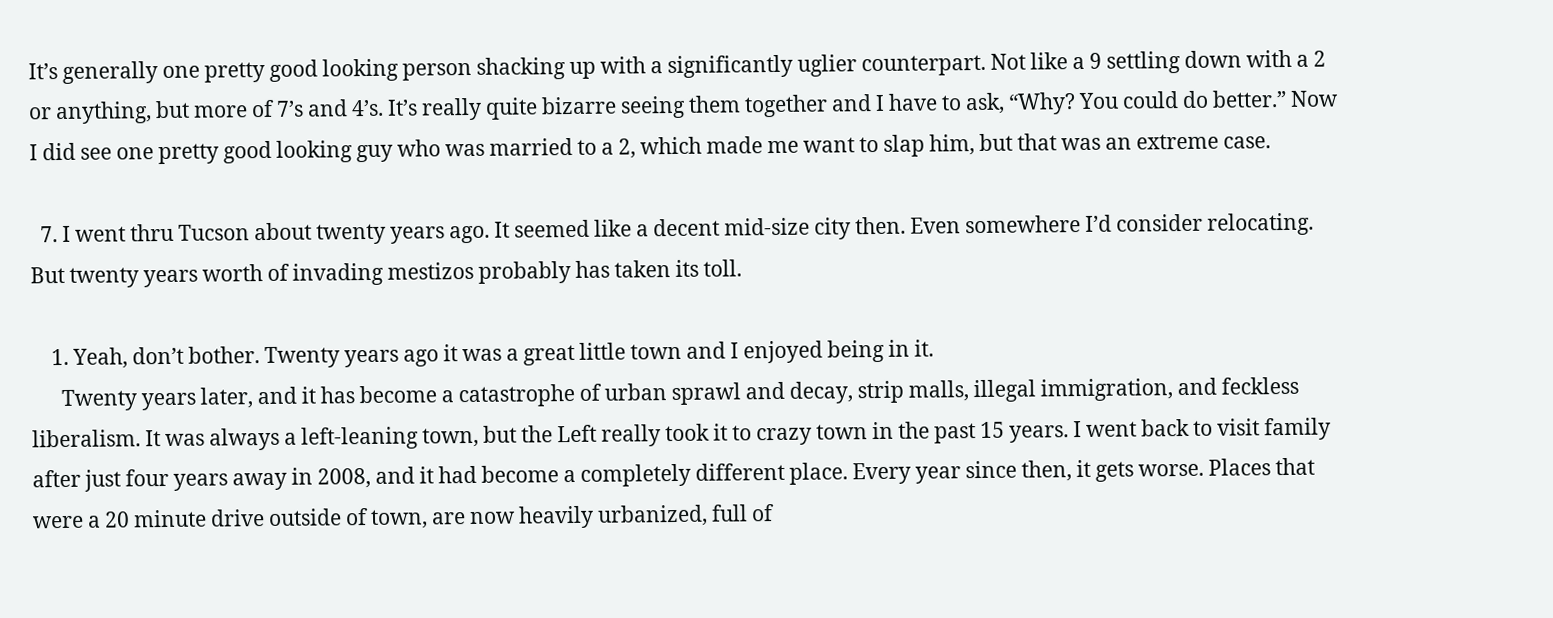It’s generally one pretty good looking person shacking up with a significantly uglier counterpart. Not like a 9 settling down with a 2 or anything, but more of 7’s and 4’s. It’s really quite bizarre seeing them together and I have to ask, “Why? You could do better.” Now I did see one pretty good looking guy who was married to a 2, which made me want to slap him, but that was an extreme case.

  7. I went thru Tucson about twenty years ago. It seemed like a decent mid-size city then. Even somewhere I’d consider relocating. But twenty years worth of invading mestizos probably has taken its toll.

    1. Yeah, don’t bother. Twenty years ago it was a great little town and I enjoyed being in it.
      Twenty years later, and it has become a catastrophe of urban sprawl and decay, strip malls, illegal immigration, and feckless liberalism. It was always a left-leaning town, but the Left really took it to crazy town in the past 15 years. I went back to visit family after just four years away in 2008, and it had become a completely different place. Every year since then, it gets worse. Places that were a 20 minute drive outside of town, are now heavily urbanized, full of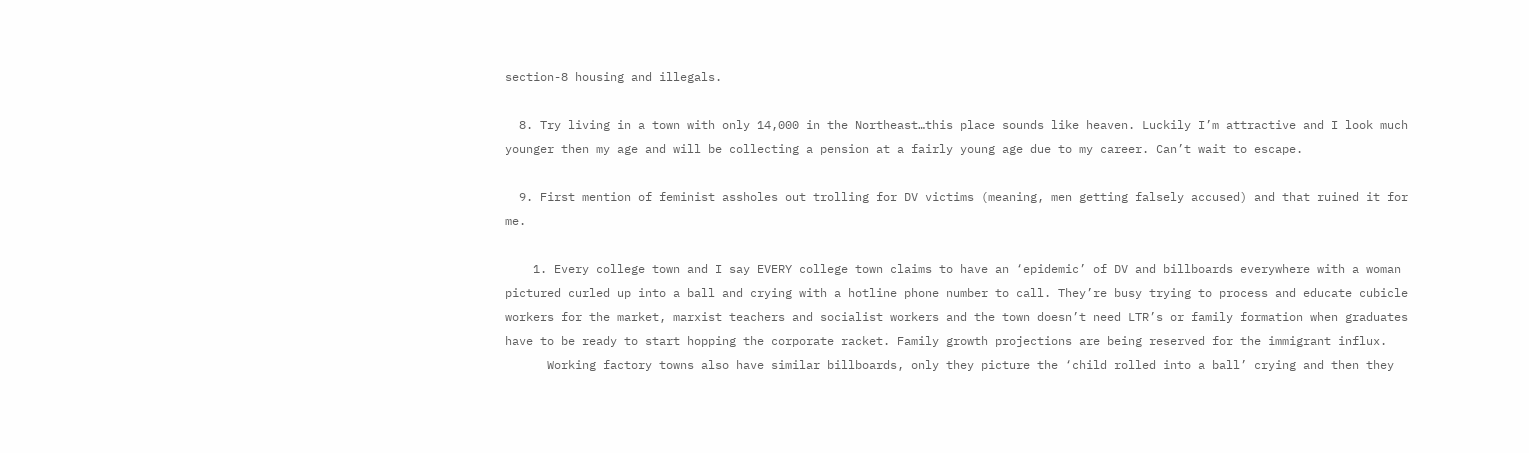section-8 housing and illegals.

  8. Try living in a town with only 14,000 in the Northeast…this place sounds like heaven. Luckily I’m attractive and I look much younger then my age and will be collecting a pension at a fairly young age due to my career. Can’t wait to escape.

  9. First mention of feminist assholes out trolling for DV victims (meaning, men getting falsely accused) and that ruined it for me.

    1. Every college town and I say EVERY college town claims to have an ‘epidemic’ of DV and billboards everywhere with a woman pictured curled up into a ball and crying with a hotline phone number to call. They’re busy trying to process and educate cubicle workers for the market, marxist teachers and socialist workers and the town doesn’t need LTR’s or family formation when graduates have to be ready to start hopping the corporate racket. Family growth projections are being reserved for the immigrant influx.
      Working factory towns also have similar billboards, only they picture the ‘child rolled into a ball’ crying and then they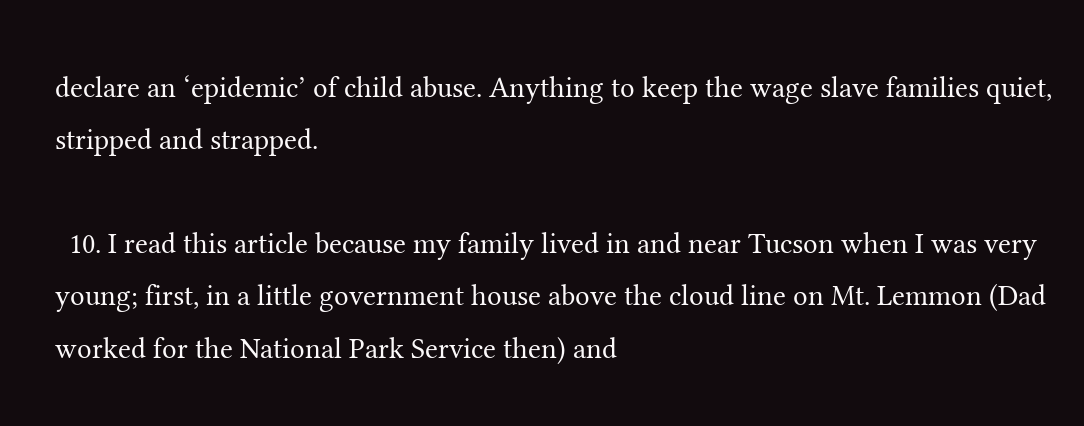declare an ‘epidemic’ of child abuse. Anything to keep the wage slave families quiet, stripped and strapped.

  10. I read this article because my family lived in and near Tucson when I was very young; first, in a little government house above the cloud line on Mt. Lemmon (Dad worked for the National Park Service then) and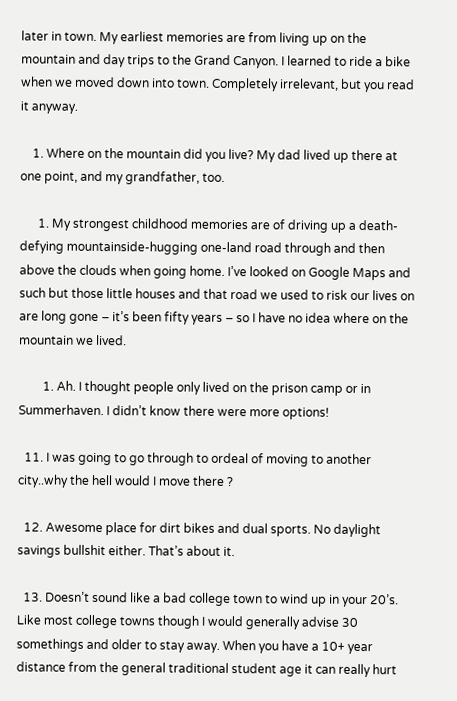later in town. My earliest memories are from living up on the mountain and day trips to the Grand Canyon. I learned to ride a bike when we moved down into town. Completely irrelevant, but you read it anyway.

    1. Where on the mountain did you live? My dad lived up there at one point, and my grandfather, too.

      1. My strongest childhood memories are of driving up a death-defying mountainside-hugging one-land road through and then above the clouds when going home. I’ve looked on Google Maps and such but those little houses and that road we used to risk our lives on are long gone – it’s been fifty years – so I have no idea where on the mountain we lived.

        1. Ah. I thought people only lived on the prison camp or in Summerhaven. I didn’t know there were more options!

  11. I was going to go through to ordeal of moving to another city..why the hell would I move there ?

  12. Awesome place for dirt bikes and dual sports. No daylight savings bullshit either. That’s about it.

  13. Doesn’t sound like a bad college town to wind up in your 20’s. Like most college towns though I would generally advise 30 somethings and older to stay away. When you have a 10+ year distance from the general traditional student age it can really hurt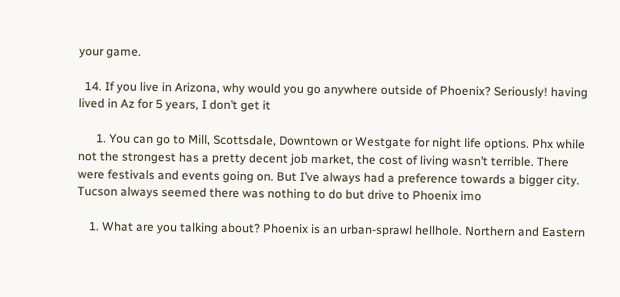your game.

  14. If you live in Arizona, why would you go anywhere outside of Phoenix? Seriously! having lived in Az for 5 years, I don’t get it

      1. You can go to Mill, Scottsdale, Downtown or Westgate for night life options. Phx while not the strongest has a pretty decent job market, the cost of living wasn’t terrible. There were festivals and events going on. But I’ve always had a preference towards a bigger city. Tucson always seemed there was nothing to do but drive to Phoenix imo

    1. What are you talking about? Phoenix is an urban-sprawl hellhole. Northern and Eastern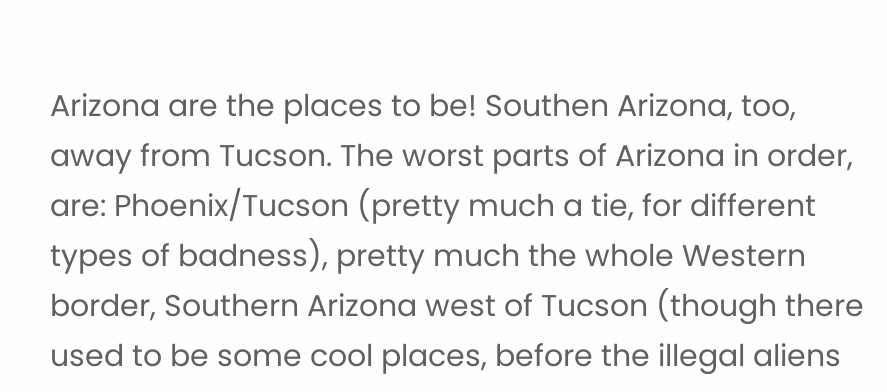Arizona are the places to be! Southen Arizona, too, away from Tucson. The worst parts of Arizona in order, are: Phoenix/Tucson (pretty much a tie, for different types of badness), pretty much the whole Western border, Southern Arizona west of Tucson (though there used to be some cool places, before the illegal aliens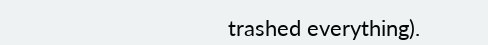trashed everything).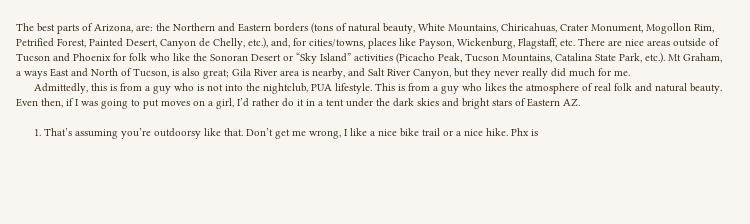The best parts of Arizona, are: the Northern and Eastern borders (tons of natural beauty, White Mountains, Chiricahuas, Crater Monument, Mogollon Rim, Petrified Forest, Painted Desert, Canyon de Chelly, etc.), and, for cities/towns, places like Payson, Wickenburg, Flagstaff, etc. There are nice areas outside of Tucson and Phoenix for folk who like the Sonoran Desert or “Sky Island” activities (Picacho Peak, Tucson Mountains, Catalina State Park, etc.). Mt Graham, a ways East and North of Tucson, is also great; Gila River area is nearby, and Salt River Canyon, but they never really did much for me.
      Admittedly, this is from a guy who is not into the nightclub, PUA lifestyle. This is from a guy who likes the atmosphere of real folk and natural beauty. Even then, if I was going to put moves on a girl, I’d rather do it in a tent under the dark skies and bright stars of Eastern AZ.

      1. That’s assuming you’re outdoorsy like that. Don’t get me wrong, I like a nice bike trail or a nice hike. Phx is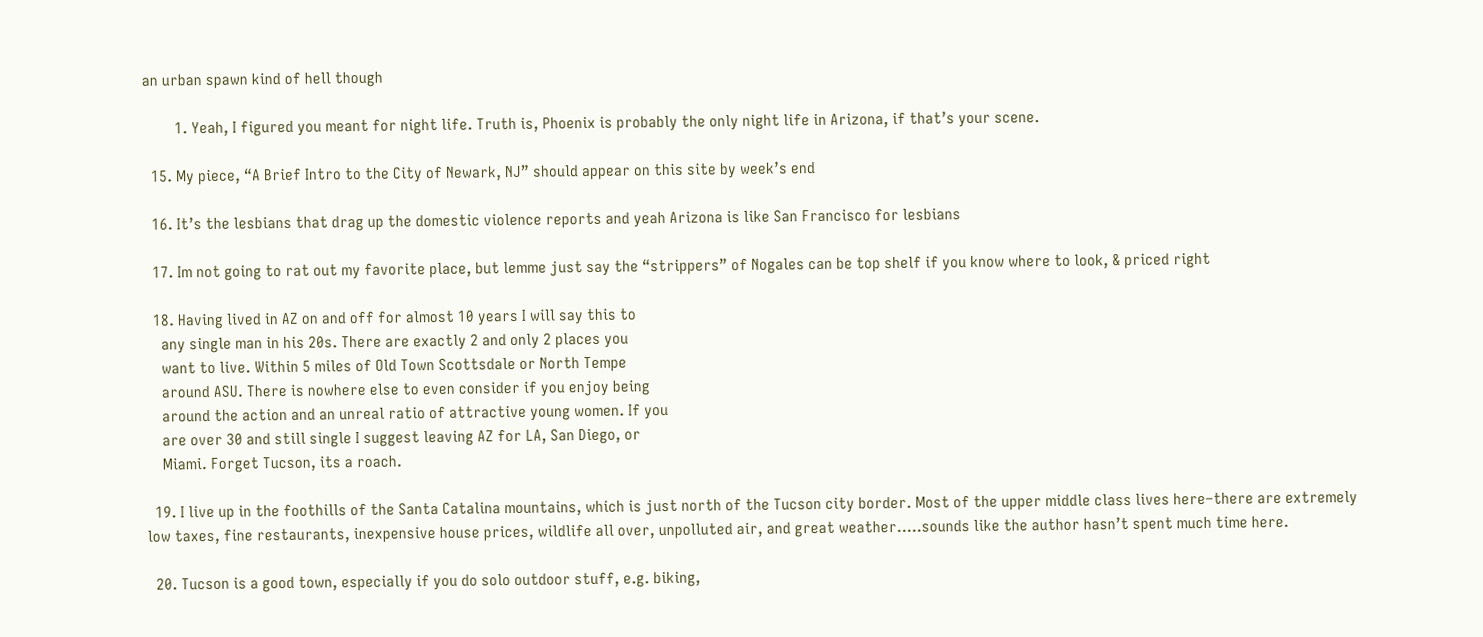an urban spawn kind of hell though

        1. Yeah, I figured you meant for night life. Truth is, Phoenix is probably the only night life in Arizona, if that’s your scene.

  15. My piece, “A Brief Intro to the City of Newark, NJ” should appear on this site by week’s end

  16. It’s the lesbians that drag up the domestic violence reports and yeah Arizona is like San Francisco for lesbians

  17. Im not going to rat out my favorite place, but lemme just say the “strippers” of Nogales can be top shelf if you know where to look, & priced right

  18. Having lived in AZ on and off for almost 10 years I will say this to
    any single man in his 20s. There are exactly 2 and only 2 places you
    want to live. Within 5 miles of Old Town Scottsdale or North Tempe
    around ASU. There is nowhere else to even consider if you enjoy being
    around the action and an unreal ratio of attractive young women. If you
    are over 30 and still single I suggest leaving AZ for LA, San Diego, or
    Miami. Forget Tucson, its a roach.

  19. I live up in the foothills of the Santa Catalina mountains, which is just north of the Tucson city border. Most of the upper middle class lives here–there are extremely low taxes, fine restaurants, inexpensive house prices, wildlife all over, unpolluted air, and great weather…..sounds like the author hasn’t spent much time here.

  20. Tucson is a good town, especially if you do solo outdoor stuff, e.g. biking,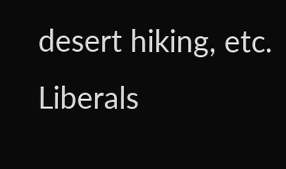desert hiking, etc. Liberals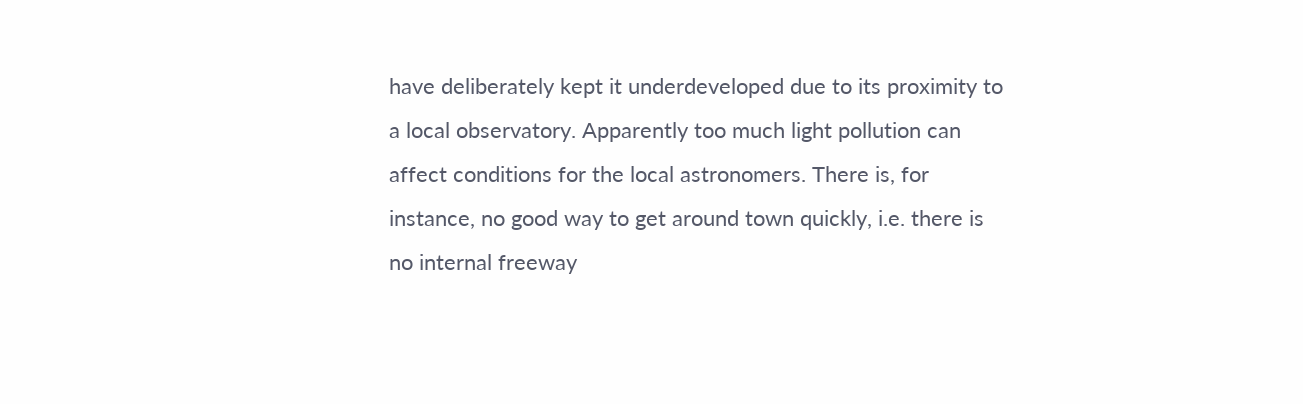have deliberately kept it underdeveloped due to its proximity to a local observatory. Apparently too much light pollution can affect conditions for the local astronomers. There is, for instance, no good way to get around town quickly, i.e. there is no internal freeway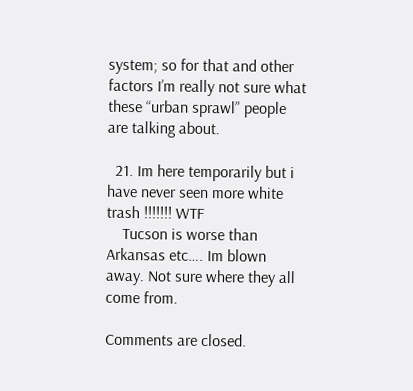system; so for that and other factors I’m really not sure what these “urban sprawl” people are talking about.

  21. Im here temporarily but i have never seen more white trash !!!!!!! WTF
    Tucson is worse than Arkansas etc…. Im blown away. Not sure where they all come from.

Comments are closed.